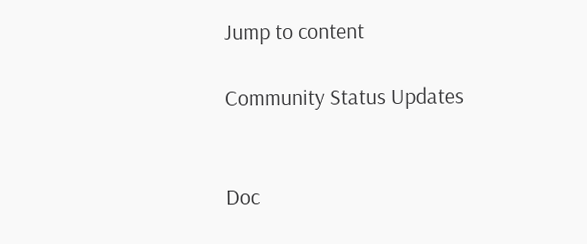Jump to content

Community Status Updates


Doc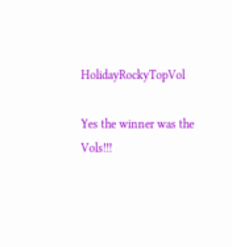HolidayRockyTopVol

Yes the winner was the Vols!!!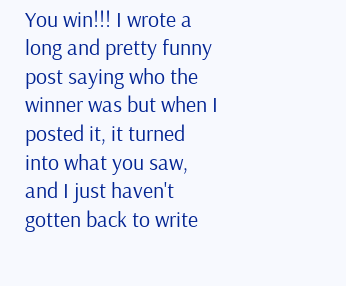You win!!! I wrote a long and pretty funny post saying who the winner was but when I posted it, it turned into what you saw, and I just haven't gotten back to write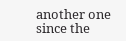another one since the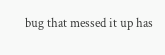bug that messed it up has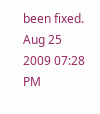been fixed.
Aug 25 2009 07:28 PM